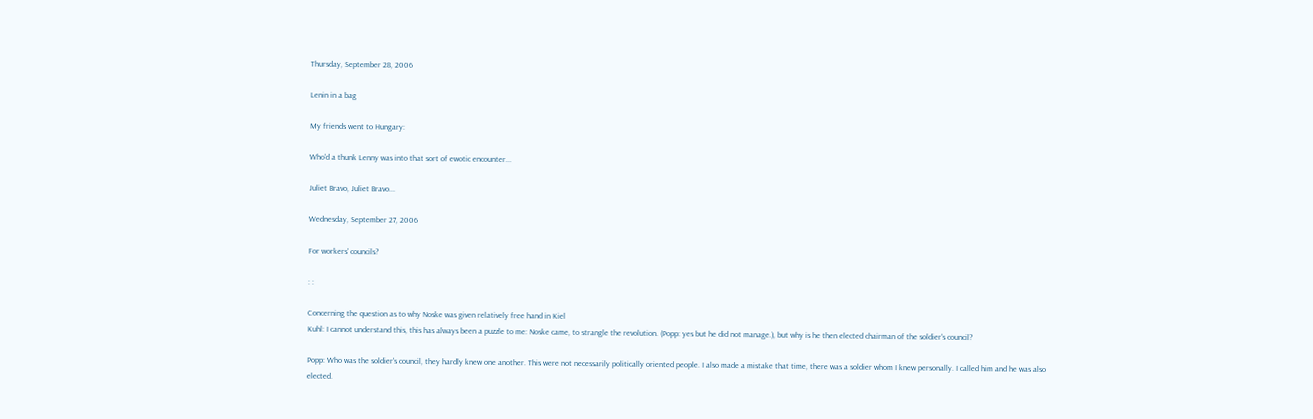Thursday, September 28, 2006

Lenin in a bag

My friends went to Hungary:

Who'd a thunk Lenny was into that sort of ewotic encounter...

Juliet Bravo, Juliet Bravo...

Wednesday, September 27, 2006

For workers' councils?

: :

Concerning the question as to why Noske was given relatively free hand in Kiel
Kuhl: I cannot understand this, this has always been a puzzle to me: Noske came, to strangle the revolution. (Popp: yes but he did not manage.), but why is he then elected chairman of the soldier's council?

Popp: Who was the soldier's council, they hardly knew one another. This were not necessarily politically oriented people. I also made a mistake that time, there was a soldier whom I knew personally. I called him and he was also elected.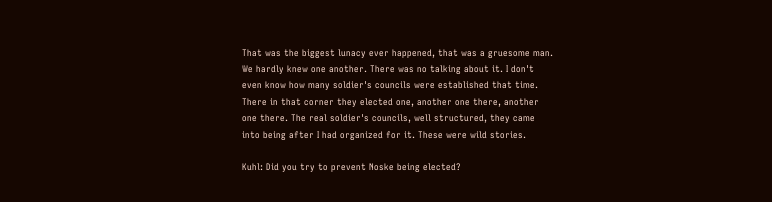That was the biggest lunacy ever happened, that was a gruesome man. We hardly knew one another. There was no talking about it. I don't even know how many soldier's councils were established that time. There in that corner they elected one, another one there, another one there. The real soldier's councils, well structured, they came into being after I had organized for it. These were wild stories.

Kuhl: Did you try to prevent Noske being elected?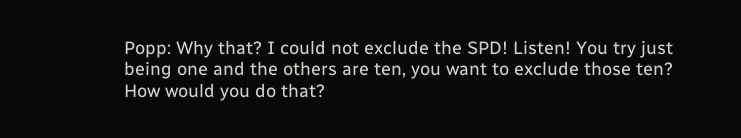Popp: Why that? I could not exclude the SPD! Listen! You try just being one and the others are ten, you want to exclude those ten? How would you do that?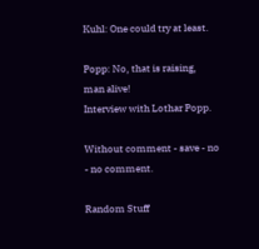Kuhl: One could try at least.

Popp: No, that is raising, man alive!
Interview with Lothar Popp.

Without comment - save - no - no comment.

Random Stuff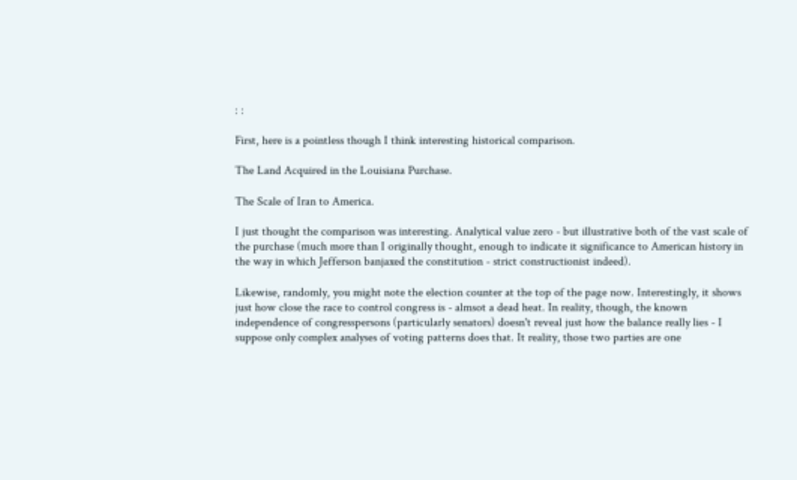: :

First, here is a pointless though I think interesting historical comparison.

The Land Acquired in the Louisiana Purchase.

The Scale of Iran to America.

I just thought the comparison was interesting. Analytical value zero - but illustrative both of the vast scale of the purchase (much more than I originally thought, enough to indicate it significance to American history in the way in which Jefferson banjaxed the constitution - strict constructionist indeed).

Likewise, randomly, you might note the election counter at the top of the page now. Interestingly, it shows just how close the race to control congress is - almsot a dead heat. In reality, though, the known independence of congresspersons (particularly senators) doesn't reveal just how the balance really lies - I suppose only complex analyses of voting patterns does that. It reality, those two parties are one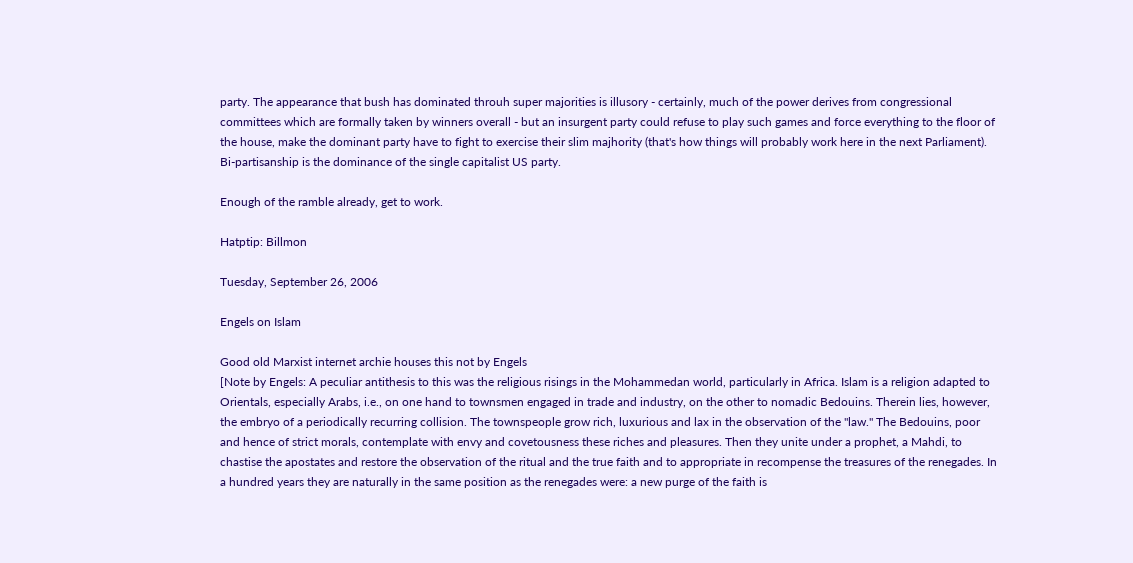party. The appearance that bush has dominated throuh super majorities is illusory - certainly, much of the power derives from congressional committees which are formally taken by winners overall - but an insurgent party could refuse to play such games and force everything to the floor of the house, make the dominant party have to fight to exercise their slim majhority (that's how things will probably work here in the next Parliament). Bi-partisanship is the dominance of the single capitalist US party.

Enough of the ramble already, get to work.

Hatptip: Billmon

Tuesday, September 26, 2006

Engels on Islam

Good old Marxist internet archie houses this not by Engels
[Note by Engels: A peculiar antithesis to this was the religious risings in the Mohammedan world, particularly in Africa. Islam is a religion adapted to Orientals, especially Arabs, i.e., on one hand to townsmen engaged in trade and industry, on the other to nomadic Bedouins. Therein lies, however, the embryo of a periodically recurring collision. The townspeople grow rich, luxurious and lax in the observation of the "law." The Bedouins, poor and hence of strict morals, contemplate with envy and covetousness these riches and pleasures. Then they unite under a prophet, a Mahdi, to chastise the apostates and restore the observation of the ritual and the true faith and to appropriate in recompense the treasures of the renegades. In a hundred years they are naturally in the same position as the renegades were: a new purge of the faith is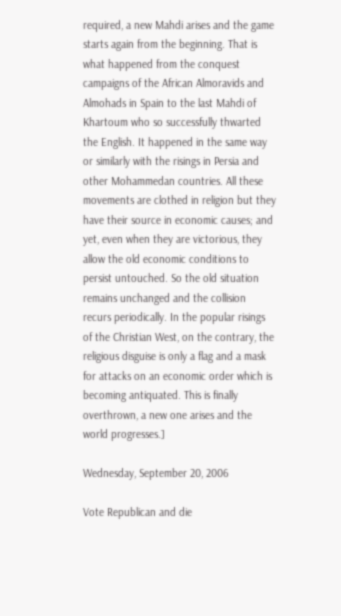required, a new Mahdi arises and the game starts again from the beginning. That is what happened from the conquest campaigns of the African Almoravids and Almohads in Spain to the last Mahdi of Khartoum who so successfully thwarted the English. It happened in the same way or similarly with the risings in Persia and other Mohammedan countries. All these movements are clothed in religion but they have their source in economic causes; and yet, even when they are victorious, they allow the old economic conditions to persist untouched. So the old situation remains unchanged and the collision recurs periodically. In the popular risings of the Christian West, on the contrary, the religious disguise is only a flag and a mask for attacks on an economic order which is becoming antiquated. This is finally overthrown, a new one arises and the world progresses.]

Wednesday, September 20, 2006

Vote Republican and die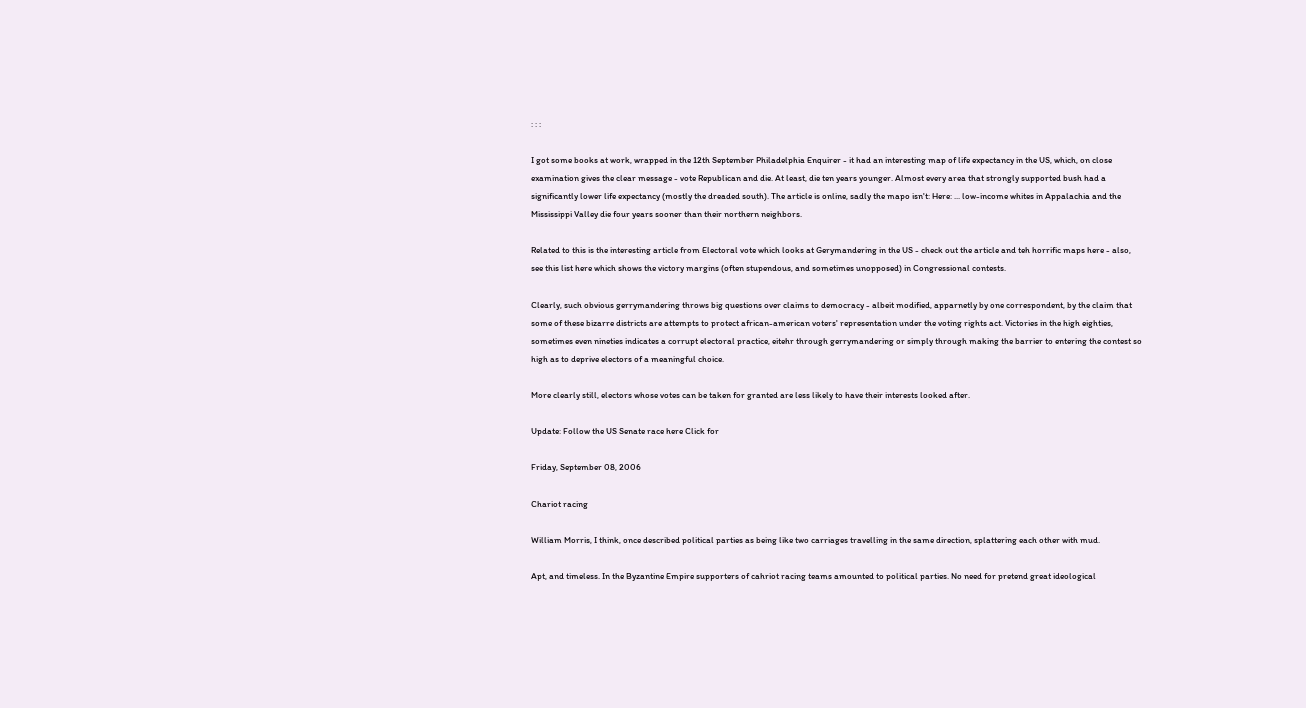: : :

I got some books at work, wrapped in the 12th September Philadelphia Enquirer - it had an interesting map of life expectancy in the US, which, on close examination gives the clear message - vote Republican and die. At least, die ten years younger. Almost every area that strongly supported bush had a significantly lower life expectancy (mostly the dreaded south). The article is online, sadly the mapo isn't: Here: ... low-income whites in Appalachia and the Mississippi Valley die four years sooner than their northern neighbors.

Related to this is the interesting article from Electoral vote which looks at Gerymandering in the US - check out the article and teh horrific maps here - also, see this list here which shows the victory margins (often stupendous, and sometimes unopposed) in Congressional contests.

Clearly, such obvious gerrymandering throws big questions over claims to democracy - albeit modified, apparnetly by one correspondent, by the claim that some of these bizarre districts are attempts to protect african-american voters' representation under the voting rights act. Victories in the high eighties, sometimes even nineties indicates a corrupt electoral practice, eitehr through gerrymandering or simply through making the barrier to entering the contest so high as to deprive electors of a meaningful choice.

More clearly still, electors whose votes can be taken for granted are less likely to have their interests looked after.

Update: Follow the US Senate race here Click for

Friday, September 08, 2006

Chariot racing

William Morris, I think, once described political parties as being like two carriages travelling in the same direction, splattering each other with mud.

Apt, and timeless. In the Byzantine Empire supporters of cahriot racing teams amounted to political parties. No need for pretend great ideological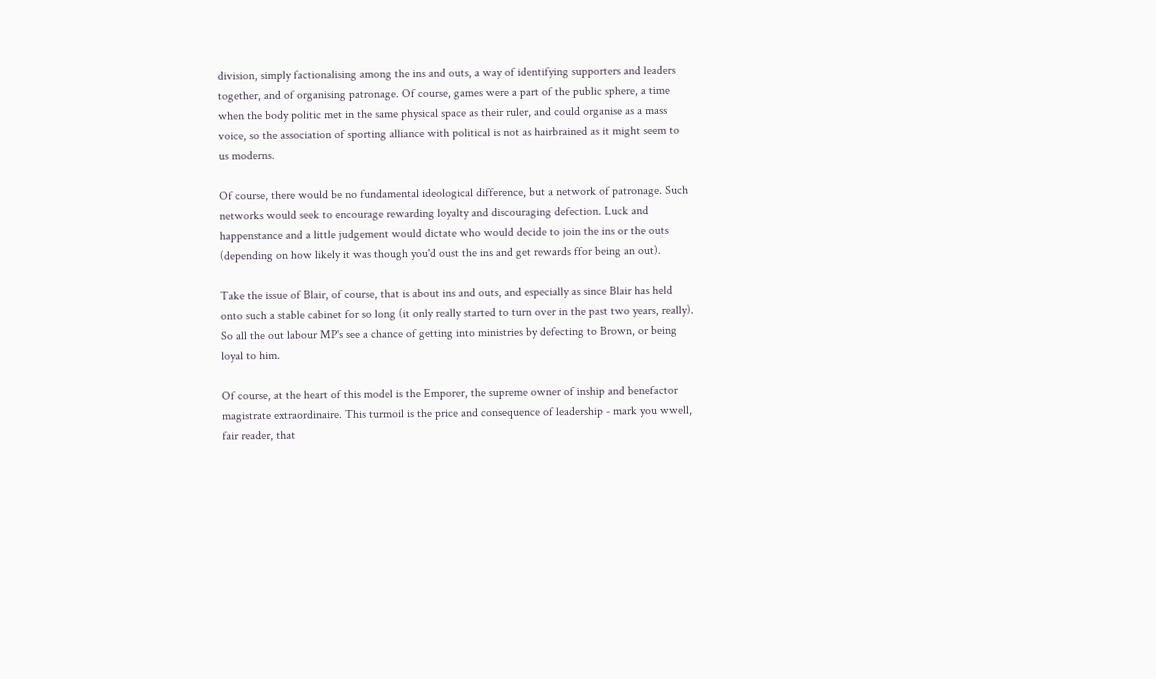division, simply factionalising among the ins and outs, a way of identifying supporters and leaders together, and of organising patronage. Of course, games were a part of the public sphere, a time when the body politic met in the same physical space as their ruler, and could organise as a mass voice, so the association of sporting alliance with political is not as hairbrained as it might seem to us moderns.

Of course, there would be no fundamental ideological difference, but a network of patronage. Such networks would seek to encourage rewarding loyalty and discouraging defection. Luck and happenstance and a little judgement would dictate who would decide to join the ins or the outs (depending on how likely it was though you'd oust the ins and get rewards ffor being an out).

Take the issue of Blair, of course, that is about ins and outs, and especially as since Blair has held onto such a stable cabinet for so long (it only really started to turn over in the past two years, really). So all the out labour MP's see a chance of getting into ministries by defecting to Brown, or being loyal to him.

Of course, at the heart of this model is the Emporer, the supreme owner of inship and benefactor magistrate extraordinaire. This turmoil is the price and consequence of leadership - mark you wwell, fair reader, that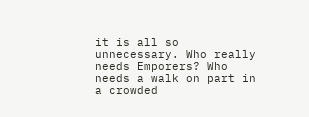it is all so unnecessary. Who really needs Emporers? Who needs a walk on part in a crowded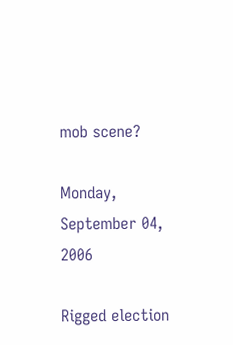mob scene?

Monday, September 04, 2006

Rigged election